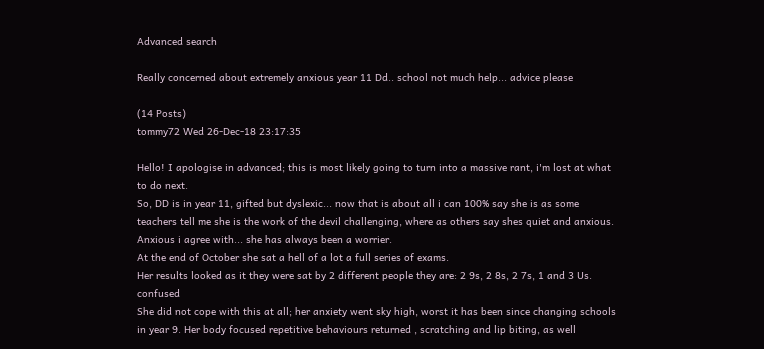Advanced search

Really concerned about extremely anxious year 11 Dd.. school not much help... advice please

(14 Posts)
tommy72 Wed 26-Dec-18 23:17:35

Hello! I apologise in advanced; this is most likely going to turn into a massive rant, i'm lost at what to do next.
So, DD is in year 11, gifted but dyslexic... now that is about all i can 100% say she is as some teachers tell me she is the work of the devil challenging, where as others say shes quiet and anxious. Anxious i agree with... she has always been a worrier.
At the end of October she sat a hell of a lot a full series of exams.
Her results looked as it they were sat by 2 different people they are: 2 9s, 2 8s, 2 7s, 1 and 3 Us. confused
She did not cope with this at all; her anxiety went sky high, worst it has been since changing schools in year 9. Her body focused repetitive behaviours returned , scratching and lip biting, as well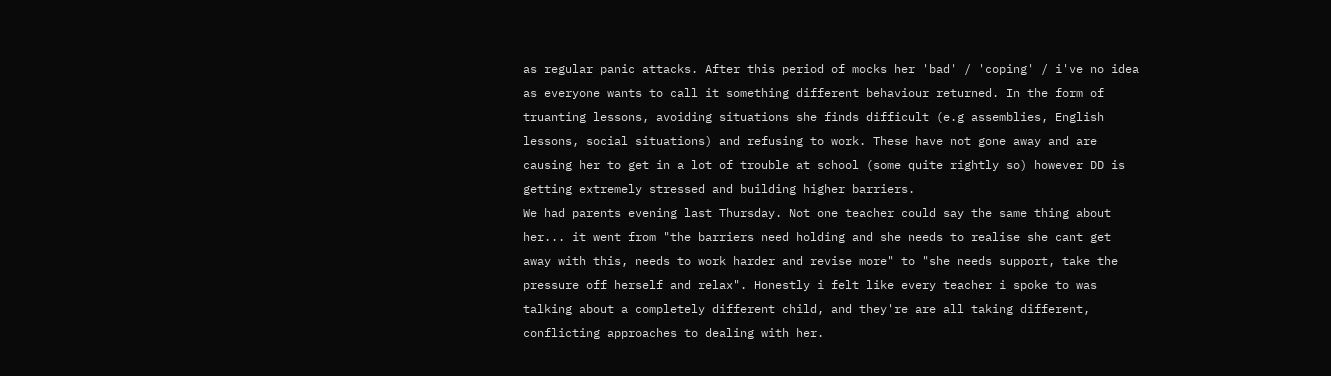as regular panic attacks. After this period of mocks her 'bad' / 'coping' / i've no idea as everyone wants to call it something different behaviour returned. In the form of truanting lessons, avoiding situations she finds difficult (e.g assemblies, English lessons, social situations) and refusing to work. These have not gone away and are causing her to get in a lot of trouble at school (some quite rightly so) however DD is getting extremely stressed and building higher barriers.
We had parents evening last Thursday. Not one teacher could say the same thing about her... it went from "the barriers need holding and she needs to realise she cant get away with this, needs to work harder and revise more" to "she needs support, take the pressure off herself and relax". Honestly i felt like every teacher i spoke to was talking about a completely different child, and they're are all taking different, conflicting approaches to dealing with her.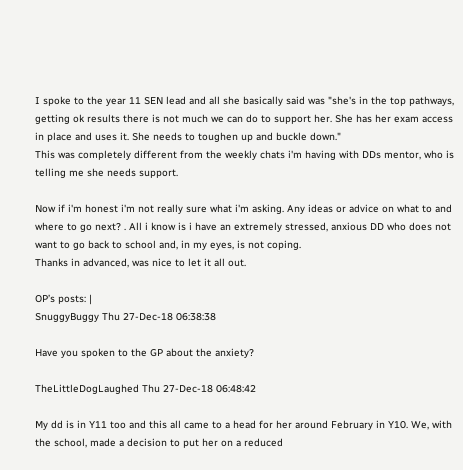I spoke to the year 11 SEN lead and all she basically said was "she's in the top pathways, getting ok results there is not much we can do to support her. She has her exam access in place and uses it. She needs to toughen up and buckle down."
This was completely different from the weekly chats i'm having with DDs mentor, who is telling me she needs support.

Now if i'm honest i'm not really sure what i'm asking. Any ideas or advice on what to and where to go next? . All i know is i have an extremely stressed, anxious DD who does not want to go back to school and, in my eyes, is not coping.
Thanks in advanced, was nice to let it all out.

OP’s posts: |
SnuggyBuggy Thu 27-Dec-18 06:38:38

Have you spoken to the GP about the anxiety?

TheLittleDogLaughed Thu 27-Dec-18 06:48:42

My dd is in Y11 too and this all came to a head for her around February in Y10. We, with the school, made a decision to put her on a reduced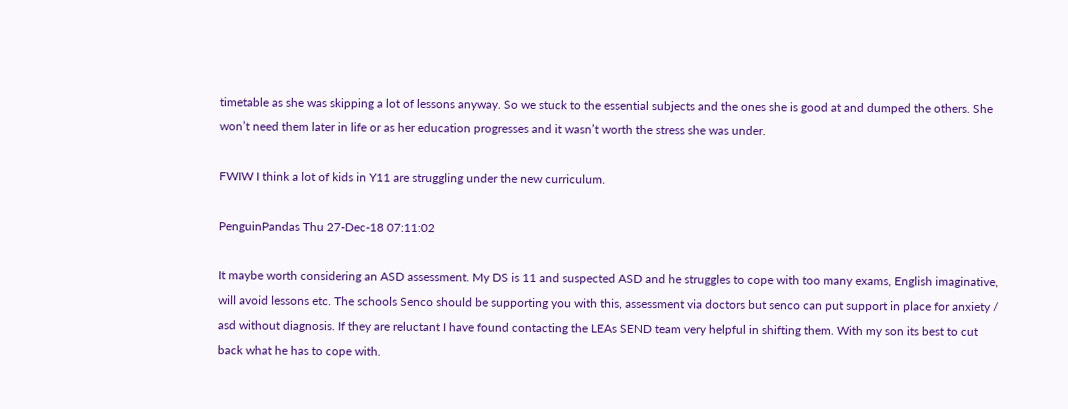timetable as she was skipping a lot of lessons anyway. So we stuck to the essential subjects and the ones she is good at and dumped the others. She won’t need them later in life or as her education progresses and it wasn’t worth the stress she was under.

FWIW I think a lot of kids in Y11 are struggling under the new curriculum.

PenguinPandas Thu 27-Dec-18 07:11:02

It maybe worth considering an ASD assessment. My DS is 11 and suspected ASD and he struggles to cope with too many exams, English imaginative, will avoid lessons etc. The schools Senco should be supporting you with this, assessment via doctors but senco can put support in place for anxiety / asd without diagnosis. If they are reluctant I have found contacting the LEAs SEND team very helpful in shifting them. With my son its best to cut back what he has to cope with.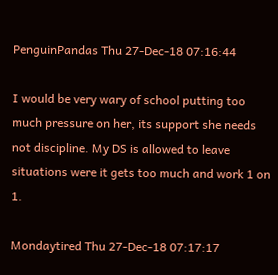PenguinPandas Thu 27-Dec-18 07:16:44

I would be very wary of school putting too much pressure on her, its support she needs not discipline. My DS is allowed to leave situations were it gets too much and work 1 on 1.

Mondaytired Thu 27-Dec-18 07:17:17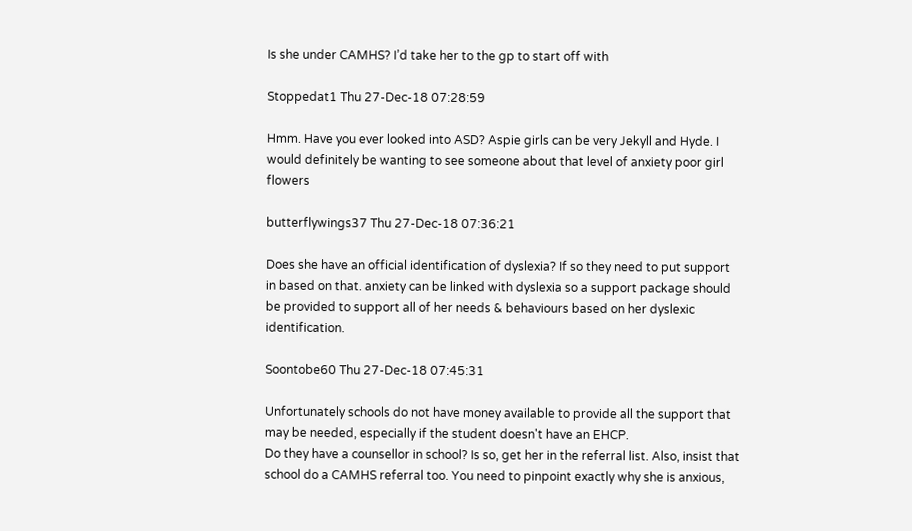Is she under CAMHS? I’d take her to the gp to start off with

Stoppedat1 Thu 27-Dec-18 07:28:59

Hmm. Have you ever looked into ASD? Aspie girls can be very Jekyll and Hyde. I would definitely be wanting to see someone about that level of anxiety poor girl flowers

butterflywings37 Thu 27-Dec-18 07:36:21

Does she have an official identification of dyslexia? If so they need to put support in based on that. anxiety can be linked with dyslexia so a support package should be provided to support all of her needs & behaviours based on her dyslexic identification.

Soontobe60 Thu 27-Dec-18 07:45:31

Unfortunately schools do not have money available to provide all the support that may be needed, especially if the student doesn't have an EHCP.
Do they have a counsellor in school? Is so, get her in the referral list. Also, insist that school do a CAMHS referral too. You need to pinpoint exactly why she is anxious,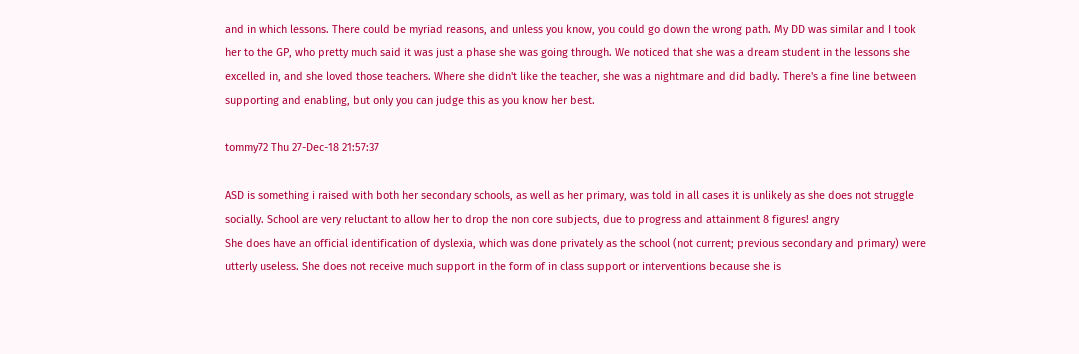and in which lessons. There could be myriad reasons, and unless you know, you could go down the wrong path. My DD was similar and I took her to the GP, who pretty much said it was just a phase she was going through. We noticed that she was a dream student in the lessons she excelled in, and she loved those teachers. Where she didn't like the teacher, she was a nightmare and did badly. There's a fine line between supporting and enabling, but only you can judge this as you know her best.

tommy72 Thu 27-Dec-18 21:57:37

ASD is something i raised with both her secondary schools, as well as her primary, was told in all cases it is unlikely as she does not struggle socially. School are very reluctant to allow her to drop the non core subjects, due to progress and attainment 8 figures! angry
She does have an official identification of dyslexia, which was done privately as the school (not current; previous secondary and primary) were utterly useless. She does not receive much support in the form of in class support or interventions because she is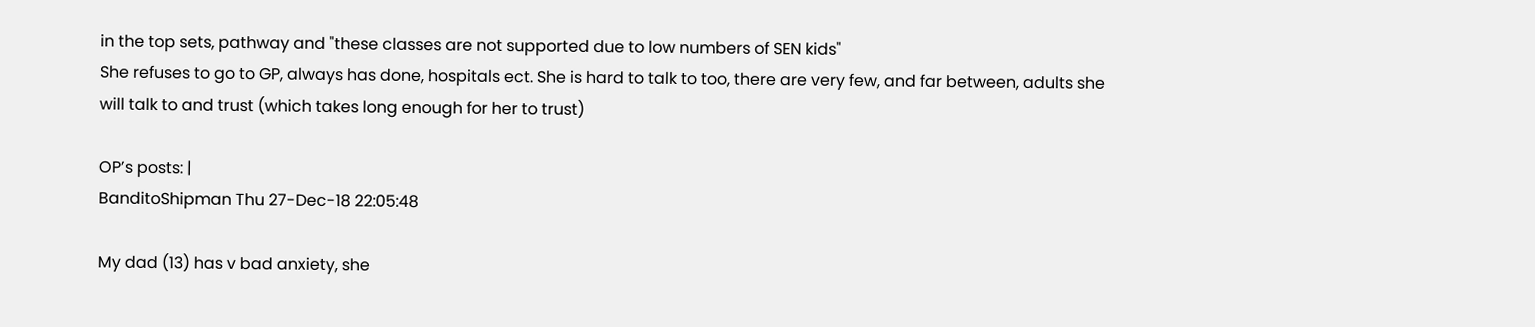in the top sets, pathway and "these classes are not supported due to low numbers of SEN kids"
She refuses to go to GP, always has done, hospitals ect. She is hard to talk to too, there are very few, and far between, adults she will talk to and trust (which takes long enough for her to trust)

OP’s posts: |
BanditoShipman Thu 27-Dec-18 22:05:48

My dad (13) has v bad anxiety, she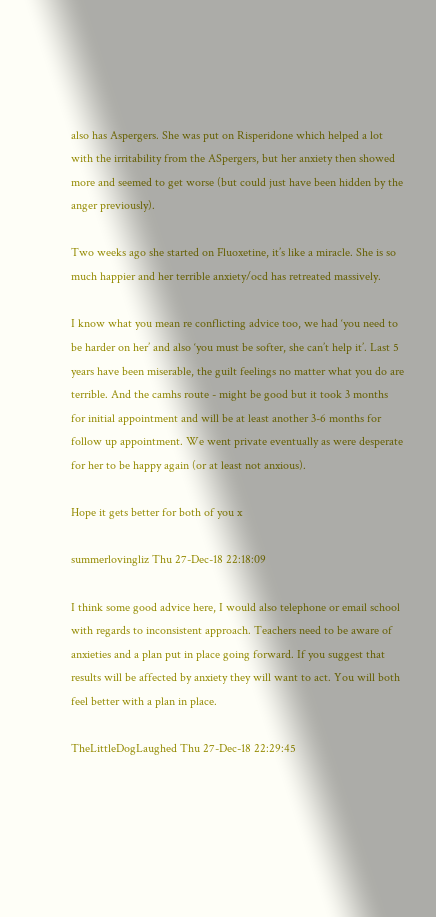also has Aspergers. She was put on Risperidone which helped a lot with the irritability from the ASpergers, but her anxiety then showed more and seemed to get worse (but could just have been hidden by the anger previously).

Two weeks ago she started on Fluoxetine, it’s like a miracle. She is so much happier and her terrible anxiety/ocd has retreated massively.

I know what you mean re conflicting advice too, we had ‘you need to be harder on her’ and also ‘you must be softer, she can’t help it’. Last 5 years have been miserable, the guilt feelings no matter what you do are terrible. And the camhs route - might be good but it took 3 months for initial appointment and will be at least another 3-6 months for follow up appointment. We went private eventually as were desperate for her to be happy again (or at least not anxious).

Hope it gets better for both of you x

summerlovingliz Thu 27-Dec-18 22:18:09

I think some good advice here, I would also telephone or email school with regards to inconsistent approach. Teachers need to be aware of anxieties and a plan put in place going forward. If you suggest that results will be affected by anxiety they will want to act. You will both feel better with a plan in place.

TheLittleDogLaughed Thu 27-Dec-18 22:29:45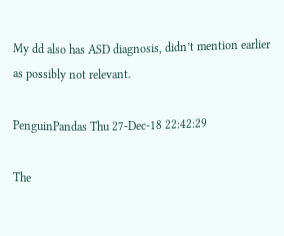My dd also has ASD diagnosis, didn’t mention earlier as possibly not relevant.

PenguinPandas Thu 27-Dec-18 22:42:29

The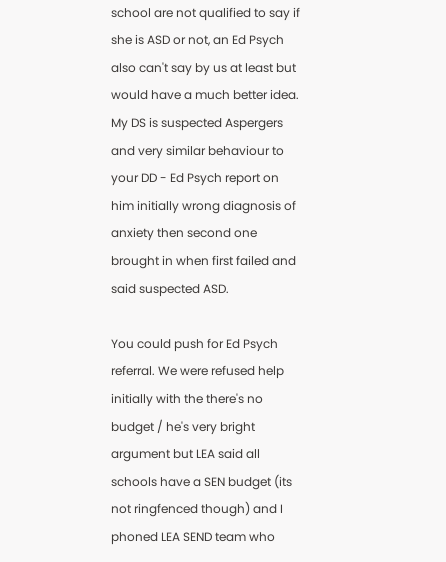school are not qualified to say if she is ASD or not, an Ed Psych also can't say by us at least but would have a much better idea. My DS is suspected Aspergers and very similar behaviour to your DD - Ed Psych report on him initially wrong diagnosis of anxiety then second one brought in when first failed and said suspected ASD.

You could push for Ed Psych referral. We were refused help initially with the there's no budget / he's very bright argument but LEA said all schools have a SEN budget (its not ringfenced though) and I phoned LEA SEND team who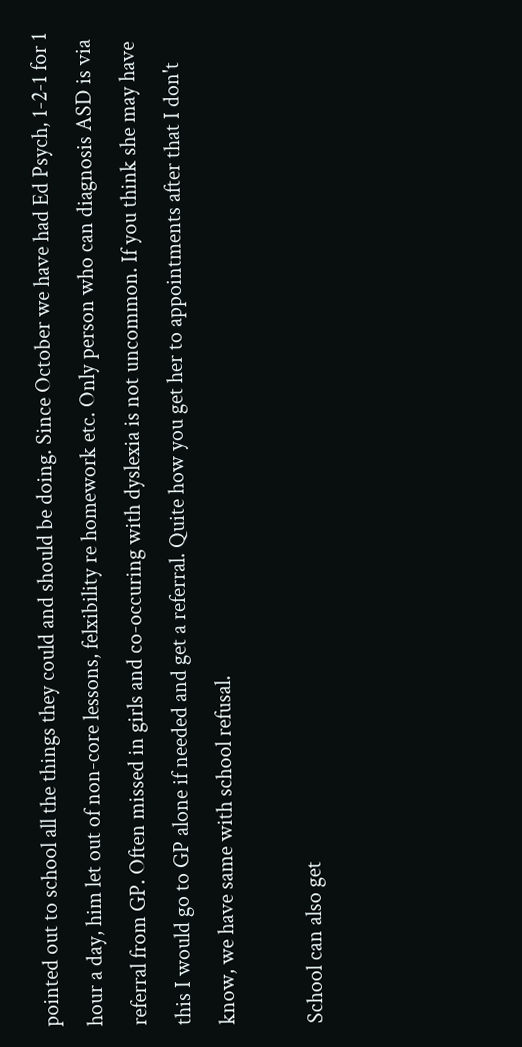pointed out to school all the things they could and should be doing. Since October we have had Ed Psych, 1-2-1 for 1 hour a day, him let out of non-core lessons, felxibility re homework etc. Only person who can diagnosis ASD is via referral from GP. Often missed in girls and co-occuring with dyslexia is not uncommon. If you think she may have this I would go to GP alone if needed and get a referral. Quite how you get her to appointments after that I don't know, we have same with school refusal.

School can also get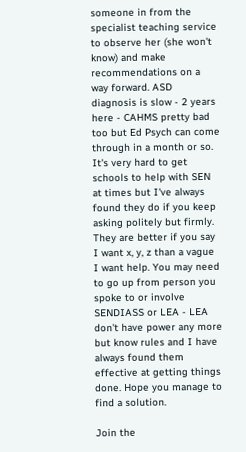someone in from the specialist teaching service to observe her (she won't know) and make recommendations on a way forward. ASD diagnosis is slow - 2 years here - CAHMS pretty bad too but Ed Psych can come through in a month or so. It's very hard to get schools to help with SEN at times but I've always found they do if you keep asking politely but firmly. They are better if you say I want x, y, z than a vague I want help. You may need to go up from person you spoke to or involve SENDIASS or LEA - LEA don't have power any more but know rules and I have always found them effective at getting things done. Hope you manage to find a solution.

Join the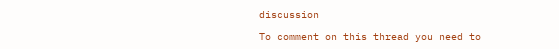discussion

To comment on this thread you need to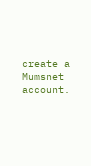create a Mumsnet account.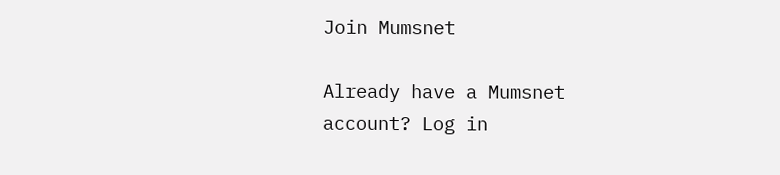Join Mumsnet

Already have a Mumsnet account? Log in